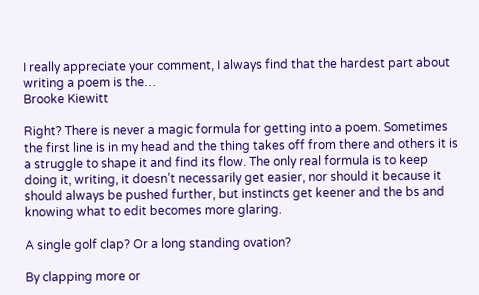I really appreciate your comment, I always find that the hardest part about writing a poem is the…
Brooke Kiewitt

Right? There is never a magic formula for getting into a poem. Sometimes the first line is in my head and the thing takes off from there and others it is a struggle to shape it and find its flow. The only real formula is to keep doing it, writing, it doesn’t necessarily get easier, nor should it because it should always be pushed further, but instincts get keener and the bs and knowing what to edit becomes more glaring.

A single golf clap? Or a long standing ovation?

By clapping more or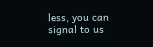less, you can signal to us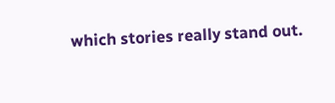which stories really stand out.